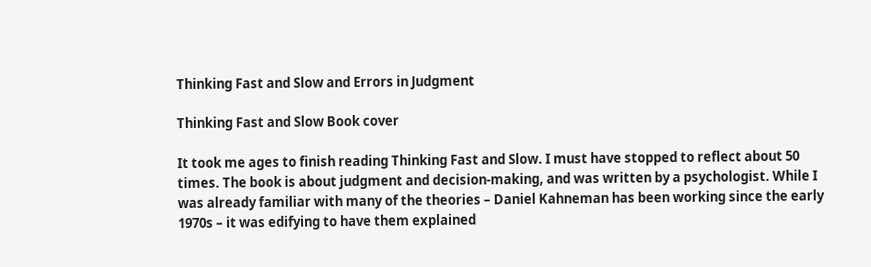Thinking Fast and Slow and Errors in Judgment

Thinking Fast and Slow Book cover

It took me ages to finish reading Thinking Fast and Slow. I must have stopped to reflect about 50 times. The book is about judgment and decision-making, and was written by a psychologist. While I was already familiar with many of the theories – Daniel Kahneman has been working since the early 1970s – it was edifying to have them explained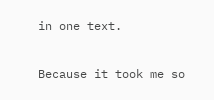in one text.

Because it took me so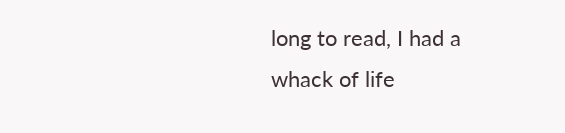long to read, I had a whack of life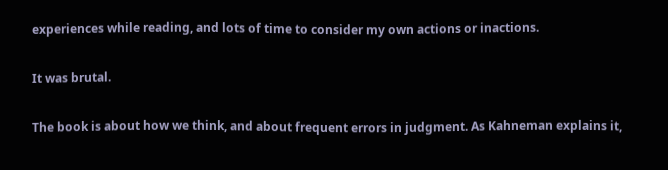experiences while reading, and lots of time to consider my own actions or inactions.

It was brutal.

The book is about how we think, and about frequent errors in judgment. As Kahneman explains it,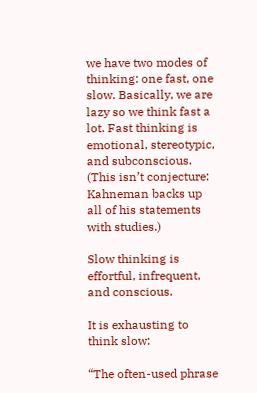we have two modes of thinking: one fast, one slow. Basically, we are lazy so we think fast a lot. Fast thinking is emotional, stereotypic, and subconscious. (This isn’t conjecture: Kahneman backs up all of his statements with studies.)

Slow thinking is effortful, infrequent, and conscious.

It is exhausting to think slow:

“The often-used phrase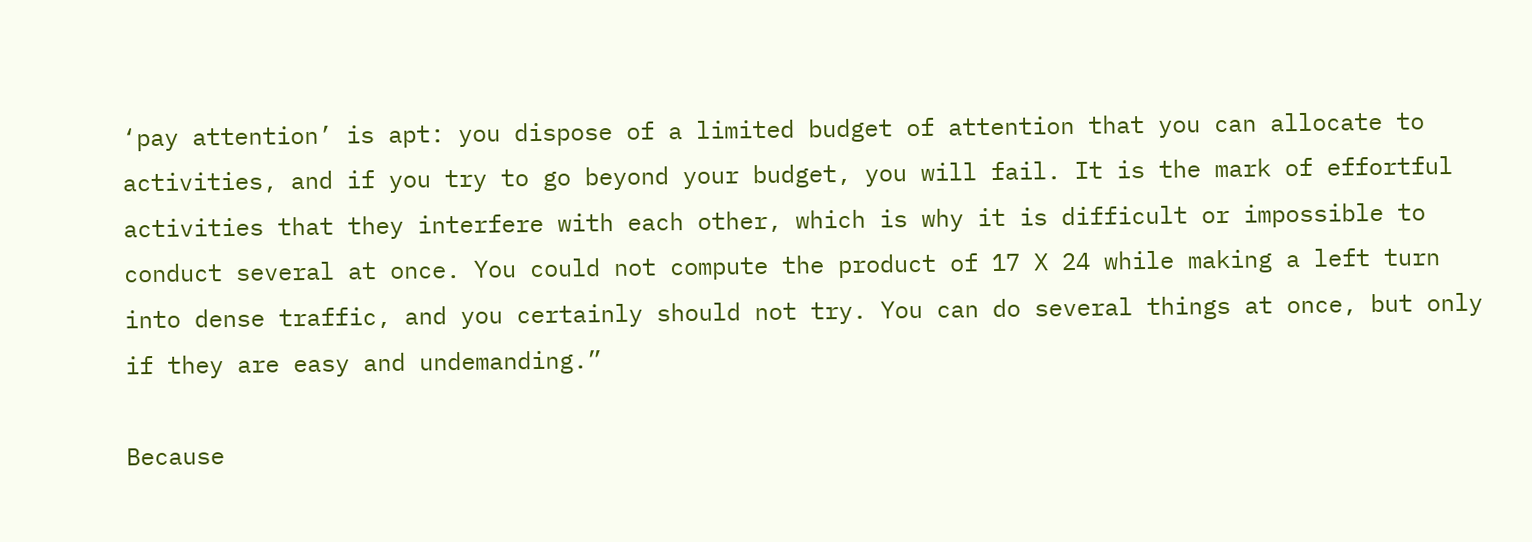‘pay attention’ is apt: you dispose of a limited budget of attention that you can allocate to activities, and if you try to go beyond your budget, you will fail. It is the mark of effortful activities that they interfere with each other, which is why it is difficult or impossible to conduct several at once. You could not compute the product of 17 X 24 while making a left turn into dense traffic, and you certainly should not try. You can do several things at once, but only if they are easy and undemanding.”

Because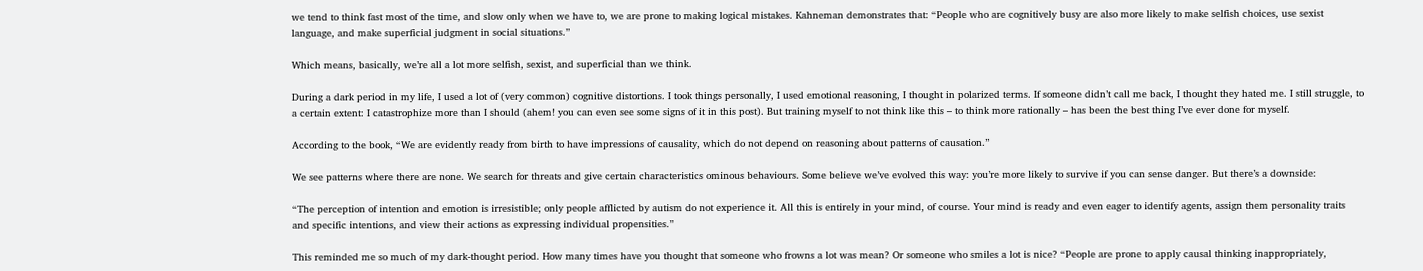we tend to think fast most of the time, and slow only when we have to, we are prone to making logical mistakes. Kahneman demonstrates that: “People who are cognitively busy are also more likely to make selfish choices, use sexist language, and make superficial judgment in social situations.”

Which means, basically, we’re all a lot more selfish, sexist, and superficial than we think.

During a dark period in my life, I used a lot of (very common) cognitive distortions. I took things personally, I used emotional reasoning, I thought in polarized terms. If someone didn’t call me back, I thought they hated me. I still struggle, to a certain extent: I catastrophize more than I should (ahem! you can even see some signs of it in this post). But training myself to not think like this – to think more rationally – has been the best thing I’ve ever done for myself.

According to the book, “We are evidently ready from birth to have impressions of causality, which do not depend on reasoning about patterns of causation.”

We see patterns where there are none. We search for threats and give certain characteristics ominous behaviours. Some believe we’ve evolved this way: you’re more likely to survive if you can sense danger. But there’s a downside:

“The perception of intention and emotion is irresistible; only people afflicted by autism do not experience it. All this is entirely in your mind, of course. Your mind is ready and even eager to identify agents, assign them personality traits and specific intentions, and view their actions as expressing individual propensities.”

This reminded me so much of my dark-thought period. How many times have you thought that someone who frowns a lot was mean? Or someone who smiles a lot is nice? “People are prone to apply causal thinking inappropriately,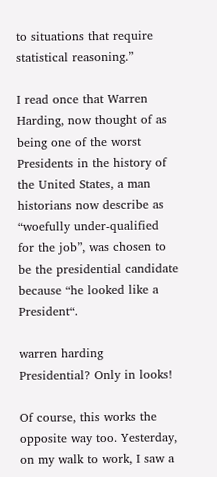to situations that require statistical reasoning.”

I read once that Warren Harding, now thought of as being one of the worst Presidents in the history of the United States, a man historians now describe as “woefully under-qualified for the job”, was chosen to be the presidential candidate because “he looked like a President“.

warren harding
Presidential? Only in looks!

Of course, this works the opposite way too. Yesterday, on my walk to work, I saw a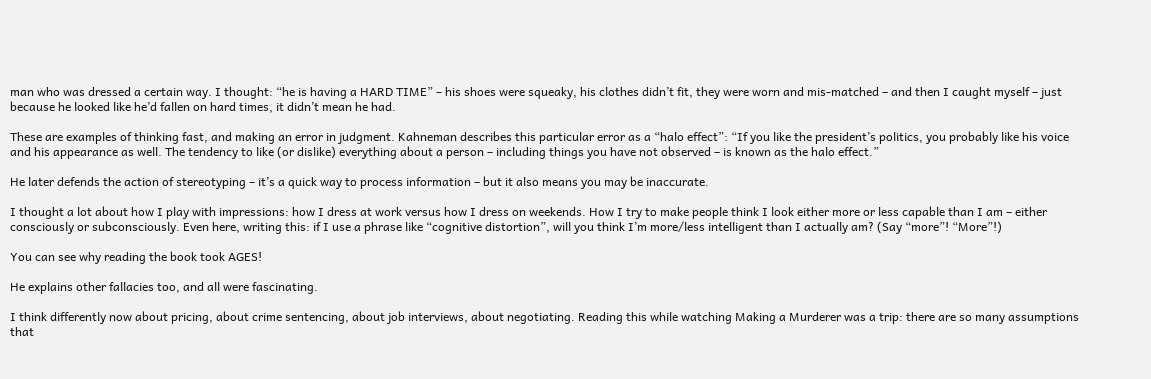man who was dressed a certain way. I thought: “he is having a HARD TIME” – his shoes were squeaky, his clothes didn’t fit, they were worn and mis-matched – and then I caught myself – just because he looked like he’d fallen on hard times, it didn’t mean he had.

These are examples of thinking fast, and making an error in judgment. Kahneman describes this particular error as a “halo effect”: “If you like the president’s politics, you probably like his voice and his appearance as well. The tendency to like (or dislike) everything about a person – including things you have not observed – is known as the halo effect.”

He later defends the action of stereotyping – it’s a quick way to process information – but it also means you may be inaccurate.

I thought a lot about how I play with impressions: how I dress at work versus how I dress on weekends. How I try to make people think I look either more or less capable than I am – either consciously or subconsciously. Even here, writing this: if I use a phrase like “cognitive distortion”, will you think I’m more/less intelligent than I actually am? (Say “more”! “More”!)

You can see why reading the book took AGES!

He explains other fallacies too, and all were fascinating.

I think differently now about pricing, about crime sentencing, about job interviews, about negotiating. Reading this while watching Making a Murderer was a trip: there are so many assumptions that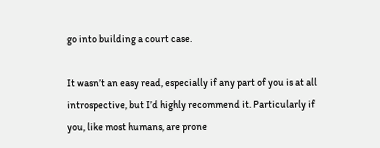go into building a court case.

It wasn’t an easy read, especially if any part of you is at all introspective, but I’d highly recommend it. Particularly if you, like most humans, are prone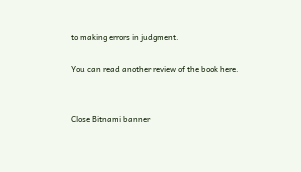to making errors in judgment.

You can read another review of the book here.


Close Bitnami banner